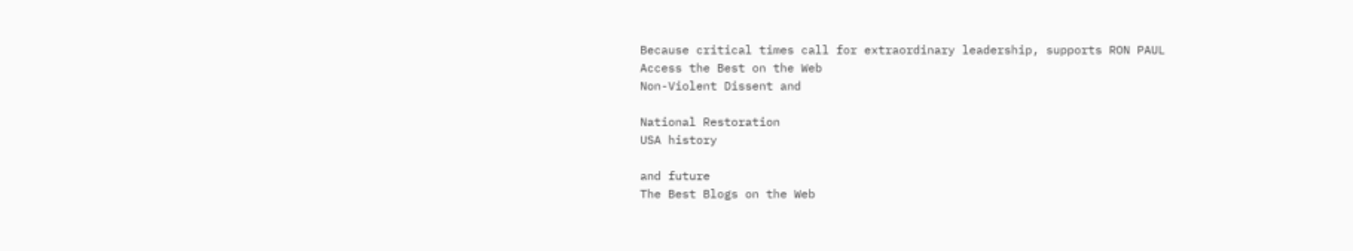Because critical times call for extraordinary leadership, supports RON PAUL
Access the Best on the Web
Non-Violent Dissent and

National Restoration
USA history

and future
The Best Blogs on the Web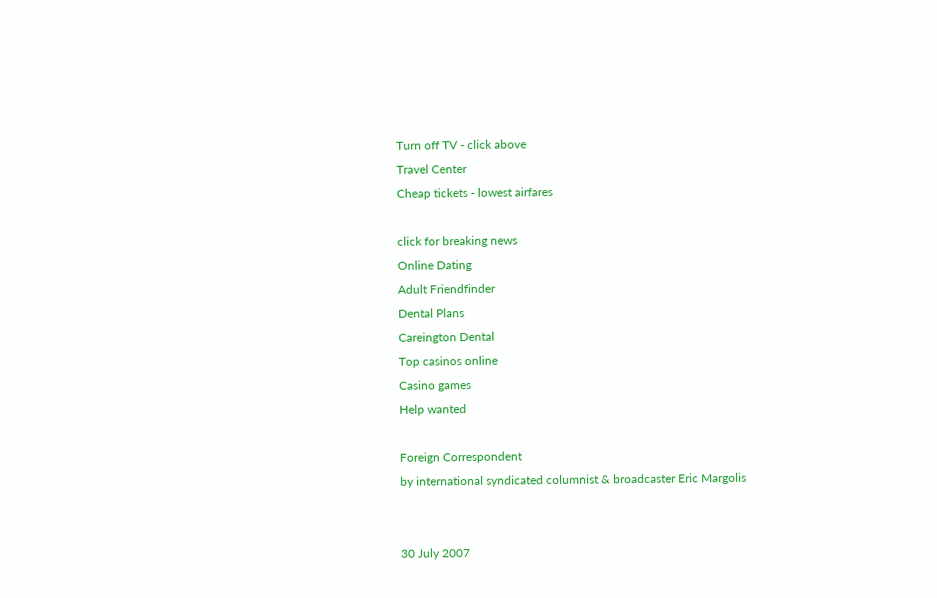Turn off TV - click above
Travel Center
Cheap tickets - lowest airfares

click for breaking news
Online Dating
Adult Friendfinder
Dental Plans
Careington Dental
Top casinos online
Casino games
Help wanted

Foreign Correspondent
by international syndicated columnist & broadcaster Eric Margolis


30 July 2007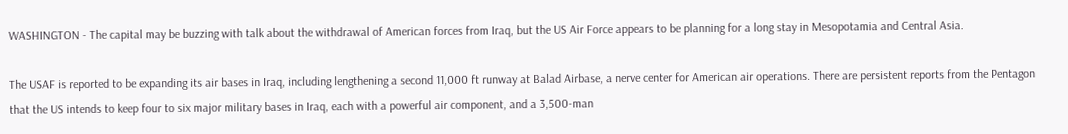WASHINGTON - The capital may be buzzing with talk about the withdrawal of American forces from Iraq, but the US Air Force appears to be planning for a long stay in Mesopotamia and Central Asia.

The USAF is reported to be expanding its air bases in Iraq, including lengthening a second 11,000 ft runway at Balad Airbase, a nerve center for American air operations. There are persistent reports from the Pentagon that the US intends to keep four to six major military bases in Iraq, each with a powerful air component, and a 3,500-man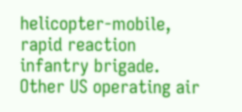helicopter-mobile, rapid reaction infantry brigade. Other US operating air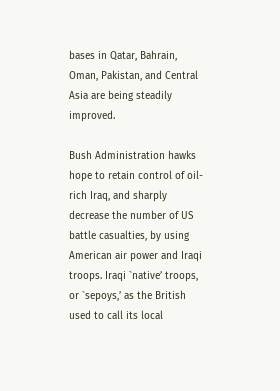bases in Qatar, Bahrain, Oman, Pakistan, and Central Asia are being steadily improved.

Bush Administration hawks hope to retain control of oil-rich Iraq, and sharply decrease the number of US battle casualties, by using American air power and Iraqi troops. Iraqi `native’ troops, or `sepoys,’ as the British used to call its local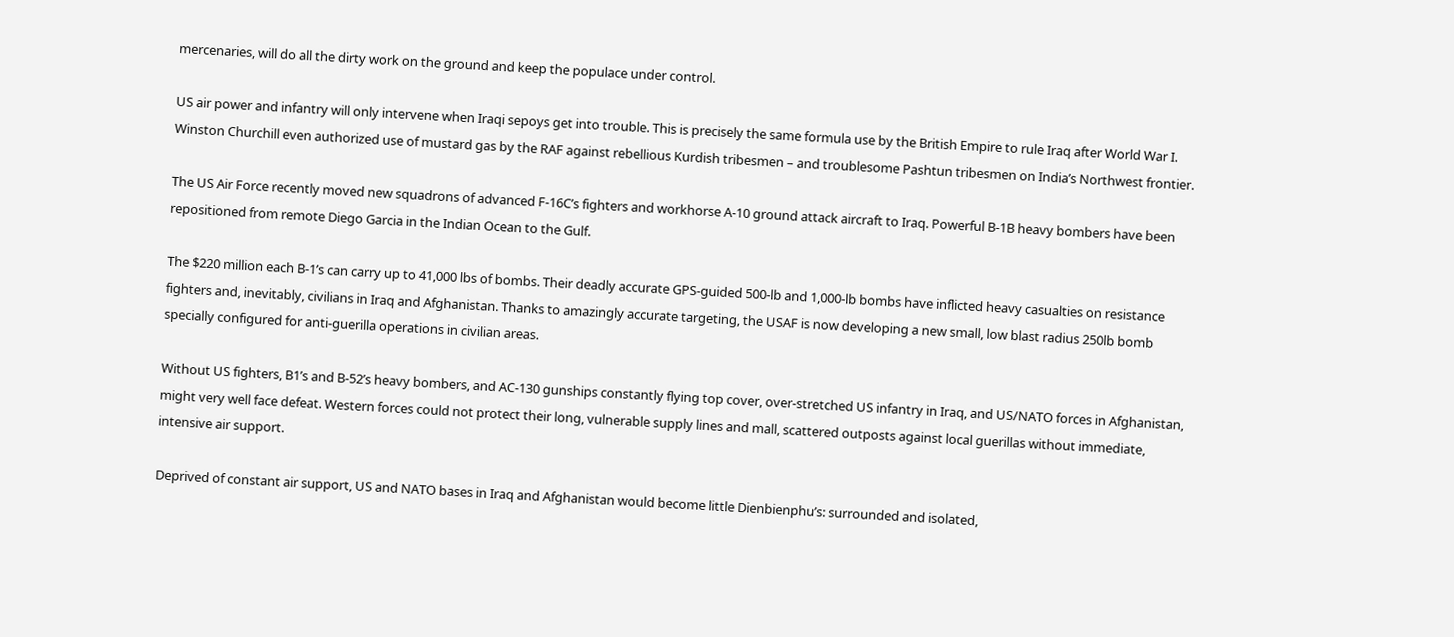mercenaries, will do all the dirty work on the ground and keep the populace under control.

US air power and infantry will only intervene when Iraqi sepoys get into trouble. This is precisely the same formula use by the British Empire to rule Iraq after World War I. Winston Churchill even authorized use of mustard gas by the RAF against rebellious Kurdish tribesmen – and troublesome Pashtun tribesmen on India’s Northwest frontier.

The US Air Force recently moved new squadrons of advanced F-16C’s fighters and workhorse A-10 ground attack aircraft to Iraq. Powerful B-1B heavy bombers have been repositioned from remote Diego Garcia in the Indian Ocean to the Gulf.

The $220 million each B-1’s can carry up to 41,000 lbs of bombs. Their deadly accurate GPS-guided 500-lb and 1,000-lb bombs have inflicted heavy casualties on resistance fighters and, inevitably, civilians in Iraq and Afghanistan. Thanks to amazingly accurate targeting, the USAF is now developing a new small, low blast radius 250lb bomb specially configured for anti-guerilla operations in civilian areas.

Without US fighters, B1’s and B-52’s heavy bombers, and AC-130 gunships constantly flying top cover, over-stretched US infantry in Iraq, and US/NATO forces in Afghanistan, might very well face defeat. Western forces could not protect their long, vulnerable supply lines and mall, scattered outposts against local guerillas without immediate, intensive air support.

Deprived of constant air support, US and NATO bases in Iraq and Afghanistan would become little Dienbienphu’s: surrounded and isolated,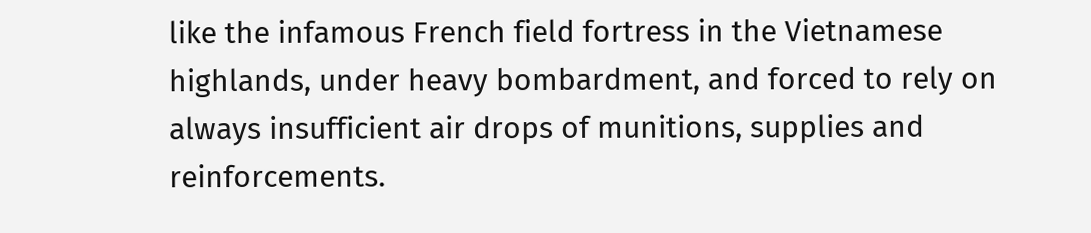like the infamous French field fortress in the Vietnamese highlands, under heavy bombardment, and forced to rely on always insufficient air drops of munitions, supplies and reinforcements.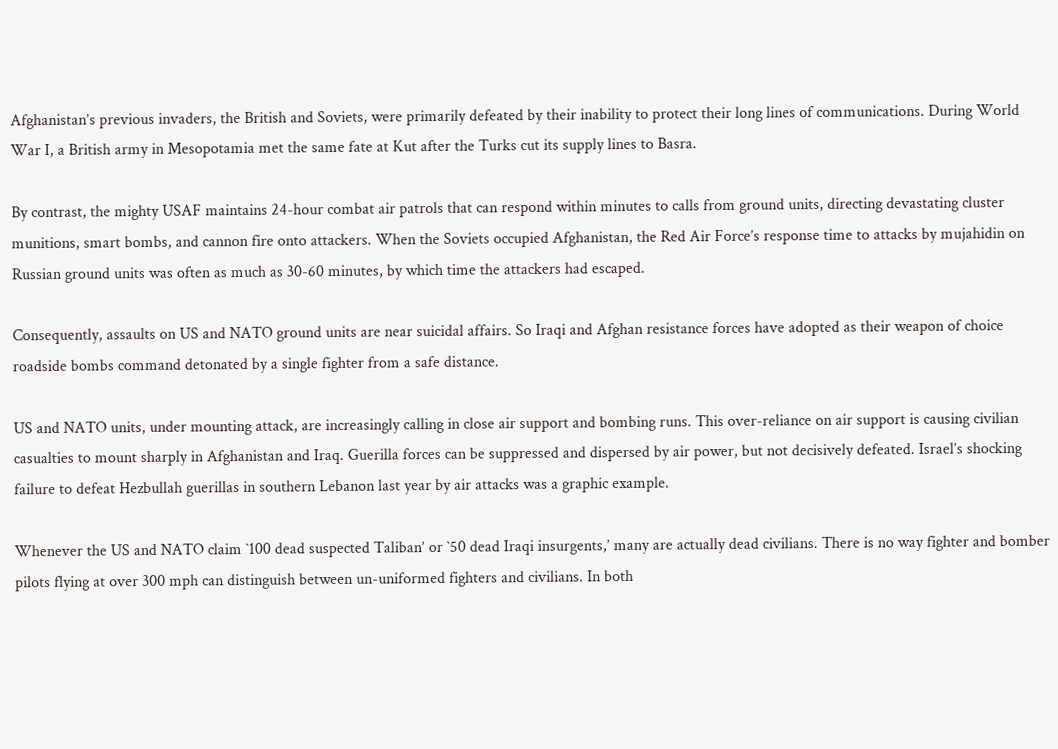Afghanistan’s previous invaders, the British and Soviets, were primarily defeated by their inability to protect their long lines of communications. During World War I, a British army in Mesopotamia met the same fate at Kut after the Turks cut its supply lines to Basra.

By contrast, the mighty USAF maintains 24-hour combat air patrols that can respond within minutes to calls from ground units, directing devastating cluster munitions, smart bombs, and cannon fire onto attackers. When the Soviets occupied Afghanistan, the Red Air Force’s response time to attacks by mujahidin on Russian ground units was often as much as 30-60 minutes, by which time the attackers had escaped.

Consequently, assaults on US and NATO ground units are near suicidal affairs. So Iraqi and Afghan resistance forces have adopted as their weapon of choice roadside bombs command detonated by a single fighter from a safe distance.

US and NATO units, under mounting attack, are increasingly calling in close air support and bombing runs. This over-reliance on air support is causing civilian casualties to mount sharply in Afghanistan and Iraq. Guerilla forces can be suppressed and dispersed by air power, but not decisively defeated. Israel’s shocking failure to defeat Hezbullah guerillas in southern Lebanon last year by air attacks was a graphic example.

Whenever the US and NATO claim `100 dead suspected Taliban’ or `50 dead Iraqi insurgents,’ many are actually dead civilians. There is no way fighter and bomber pilots flying at over 300 mph can distinguish between un-uniformed fighters and civilians. In both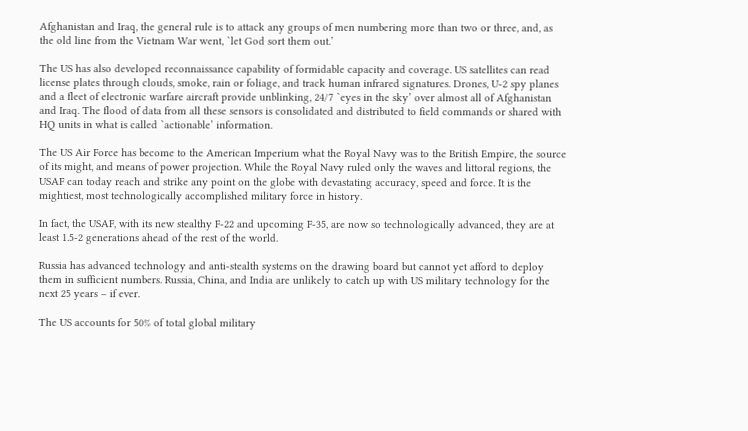Afghanistan and Iraq, the general rule is to attack any groups of men numbering more than two or three, and, as the old line from the Vietnam War went, `let God sort them out.’

The US has also developed reconnaissance capability of formidable capacity and coverage. US satellites can read license plates through clouds, smoke, rain or foliage, and track human infrared signatures. Drones, U-2 spy planes and a fleet of electronic warfare aircraft provide unblinking, 24/7 `eyes in the sky’ over almost all of Afghanistan and Iraq. The flood of data from all these sensors is consolidated and distributed to field commands or shared with HQ units in what is called `actionable’ information.

The US Air Force has become to the American Imperium what the Royal Navy was to the British Empire, the source of its might, and means of power projection. While the Royal Navy ruled only the waves and littoral regions, the USAF can today reach and strike any point on the globe with devastating accuracy, speed and force. It is the mightiest, most technologically accomplished military force in history.

In fact, the USAF, with its new stealthy F-22 and upcoming F-35, are now so technologically advanced, they are at least 1.5-2 generations ahead of the rest of the world.

Russia has advanced technology and anti-stealth systems on the drawing board but cannot yet afford to deploy them in sufficient numbers. Russia, China, and India are unlikely to catch up with US military technology for the next 25 years – if ever.

The US accounts for 50% of total global military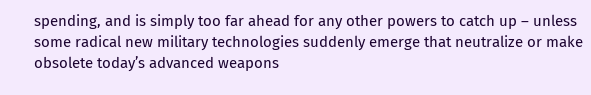spending, and is simply too far ahead for any other powers to catch up – unless some radical new military technologies suddenly emerge that neutralize or make obsolete today’s advanced weapons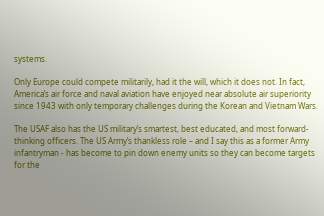systems.

Only Europe could compete militarily, had it the will, which it does not. In fact, America’s air force and naval aviation have enjoyed near absolute air superiority since 1943 with only temporary challenges during the Korean and Vietnam Wars.

The USAF also has the US military’s smartest, best educated, and most forward-thinking officers. The US Army’s thankless role – and I say this as a former Army infantryman - has become to pin down enemy units so they can become targets for the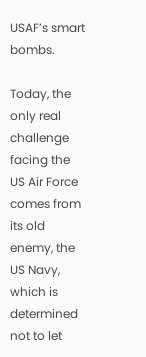USAF’s smart bombs.

Today, the only real challenge facing the US Air Force comes from its old enemy, the US Navy, which is determined not to let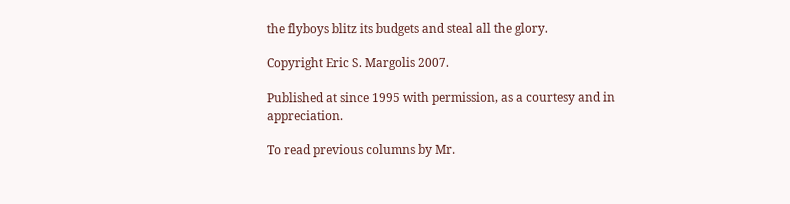the flyboys blitz its budgets and steal all the glory.

Copyright Eric S. Margolis 2007.

Published at since 1995 with permission, as a courtesy and in appreciation.

To read previous columns by Mr.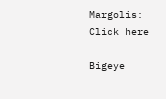Margolis: Click here

Bigeye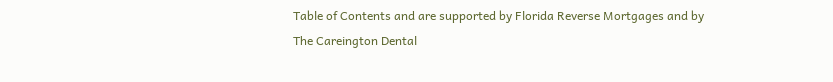Table of Contents and are supported by Florida Reverse Mortgages and by
The Careington Dental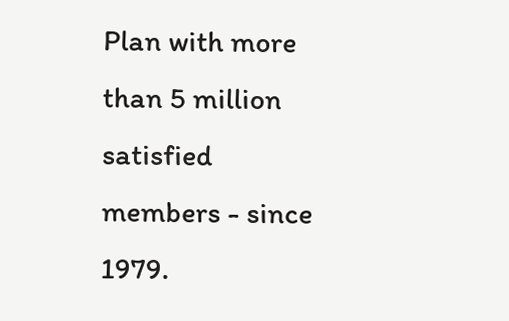Plan with more than 5 million satisfied members - since 1979.